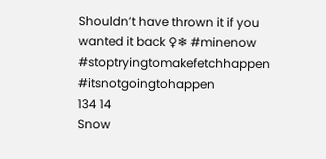Shouldn’t have thrown it if you wanted it back ♀❄ #minenow #stoptryingtomakefetchhappen #itsnotgoingtohappen
134 14
Snow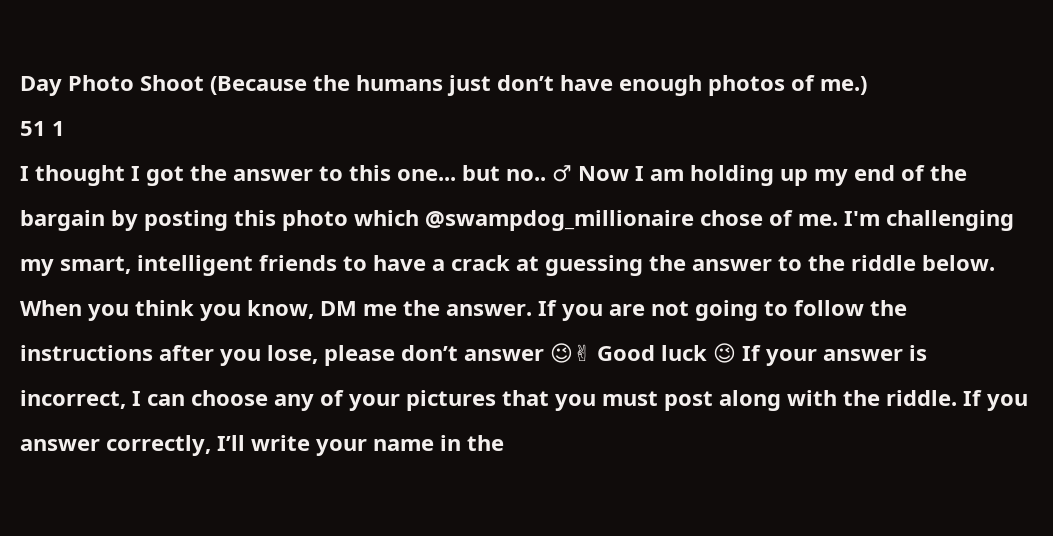Day Photo Shoot (Because the humans just don’t have enough photos of me.)
51 1
I thought I got the answer to this one... but no.. ♂ Now I am holding up my end of the bargain by posting this photo which @swampdog_millionaire chose of me. I'm challenging my smart, intelligent friends to have a crack at guessing the answer to the riddle below. When you think you know, DM me the answer. If you are not going to follow the instructions after you lose, please don’t answer 😉✌ Good luck 😉 If your answer is incorrect, I can choose any of your pictures that you must post along with the riddle. If you answer correctly, I’ll write your name in the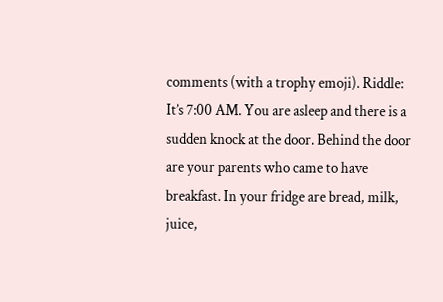comments (with a trophy emoji). Riddle: It’s 7:00 AM. You are asleep and there is a sudden knock at the door. Behind the door are your parents who came to have breakfast. In your fridge are bread, milk, juice,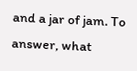and a jar of jam. To answer, what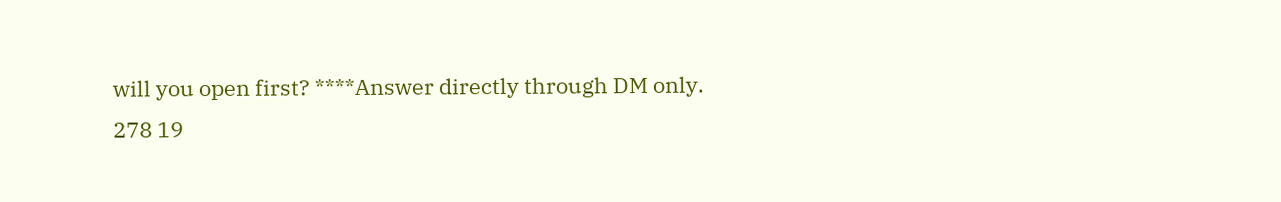will you open first? ****Answer directly through DM only.
278 19